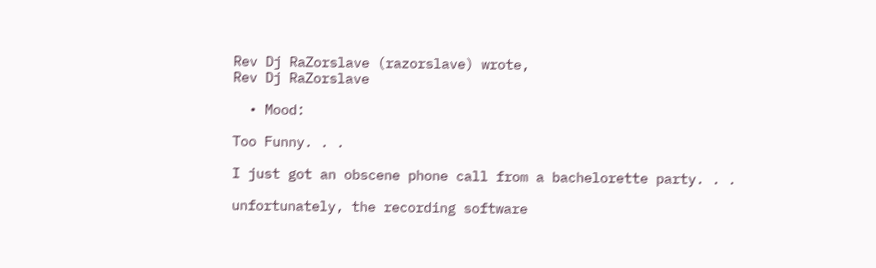Rev Dj RaZorslave (razorslave) wrote,
Rev Dj RaZorslave

  • Mood:

Too Funny. . .

I just got an obscene phone call from a bachelorette party. . .

unfortunately, the recording software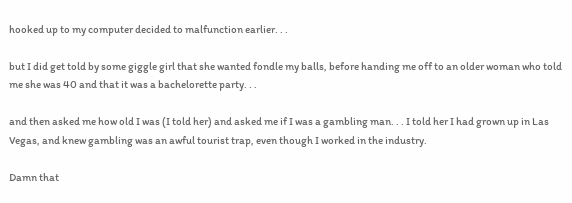hooked up to my computer decided to malfunction earlier. . .

but I did get told by some giggle girl that she wanted fondle my balls, before handing me off to an older woman who told me she was 40 and that it was a bachelorette party. . .

and then asked me how old I was (I told her) and asked me if I was a gambling man. . . I told her I had grown up in Las Vegas, and knew gambling was an awful tourist trap, even though I worked in the industry.

Damn that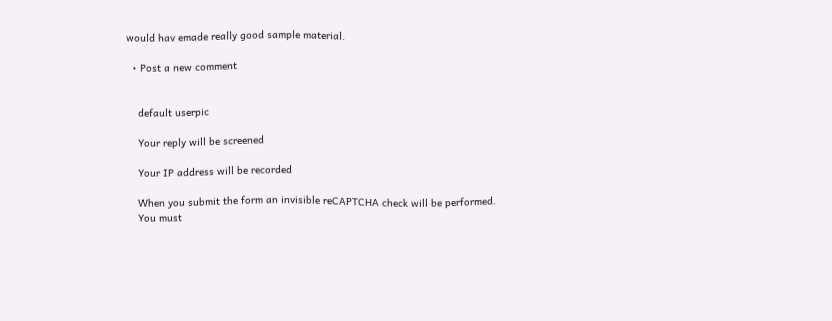would hav emade really good sample material.

  • Post a new comment


    default userpic

    Your reply will be screened

    Your IP address will be recorded

    When you submit the form an invisible reCAPTCHA check will be performed.
    You must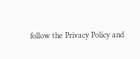follow the Privacy Policy and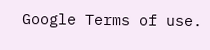Google Terms of use.